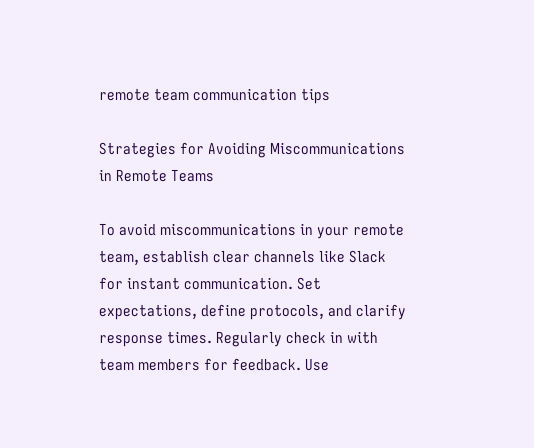remote team communication tips

Strategies for Avoiding Miscommunications in Remote Teams

To avoid miscommunications in your remote team, establish clear channels like Slack for instant communication. Set expectations, define protocols, and clarify response times. Regularly check in with team members for feedback. Use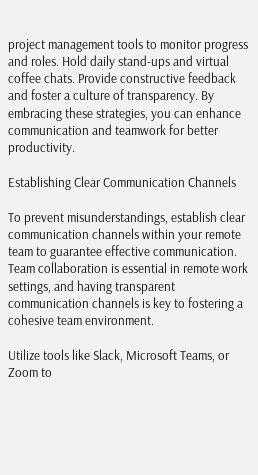project management tools to monitor progress and roles. Hold daily stand-ups and virtual coffee chats. Provide constructive feedback and foster a culture of transparency. By embracing these strategies, you can enhance communication and teamwork for better productivity.

Establishing Clear Communication Channels

To prevent misunderstandings, establish clear communication channels within your remote team to guarantee effective communication. Team collaboration is essential in remote work settings, and having transparent communication channels is key to fostering a cohesive team environment.

Utilize tools like Slack, Microsoft Teams, or Zoom to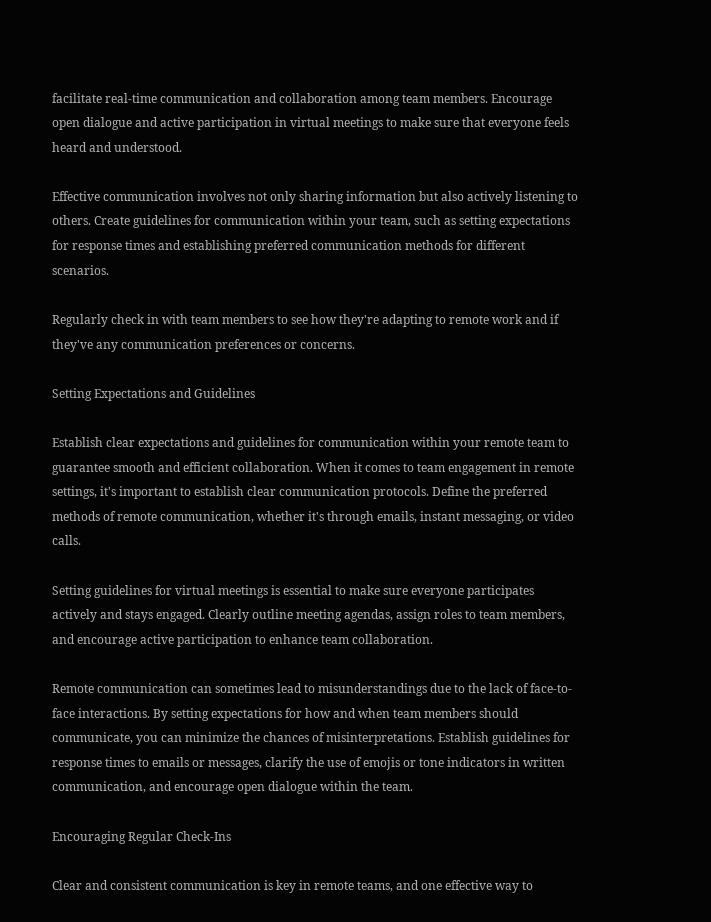facilitate real-time communication and collaboration among team members. Encourage open dialogue and active participation in virtual meetings to make sure that everyone feels heard and understood.

Effective communication involves not only sharing information but also actively listening to others. Create guidelines for communication within your team, such as setting expectations for response times and establishing preferred communication methods for different scenarios.

Regularly check in with team members to see how they're adapting to remote work and if they've any communication preferences or concerns.

Setting Expectations and Guidelines

Establish clear expectations and guidelines for communication within your remote team to guarantee smooth and efficient collaboration. When it comes to team engagement in remote settings, it's important to establish clear communication protocols. Define the preferred methods of remote communication, whether it's through emails, instant messaging, or video calls.

Setting guidelines for virtual meetings is essential to make sure everyone participates actively and stays engaged. Clearly outline meeting agendas, assign roles to team members, and encourage active participation to enhance team collaboration.

Remote communication can sometimes lead to misunderstandings due to the lack of face-to-face interactions. By setting expectations for how and when team members should communicate, you can minimize the chances of misinterpretations. Establish guidelines for response times to emails or messages, clarify the use of emojis or tone indicators in written communication, and encourage open dialogue within the team.

Encouraging Regular Check-Ins

Clear and consistent communication is key in remote teams, and one effective way to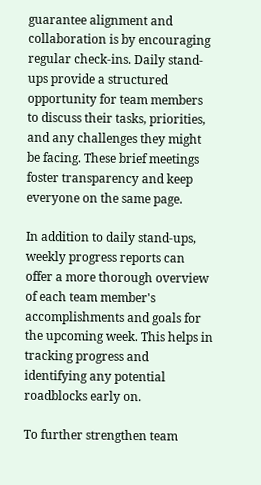guarantee alignment and collaboration is by encouraging regular check-ins. Daily stand-ups provide a structured opportunity for team members to discuss their tasks, priorities, and any challenges they might be facing. These brief meetings foster transparency and keep everyone on the same page.

In addition to daily stand-ups, weekly progress reports can offer a more thorough overview of each team member's accomplishments and goals for the upcoming week. This helps in tracking progress and identifying any potential roadblocks early on.

To further strengthen team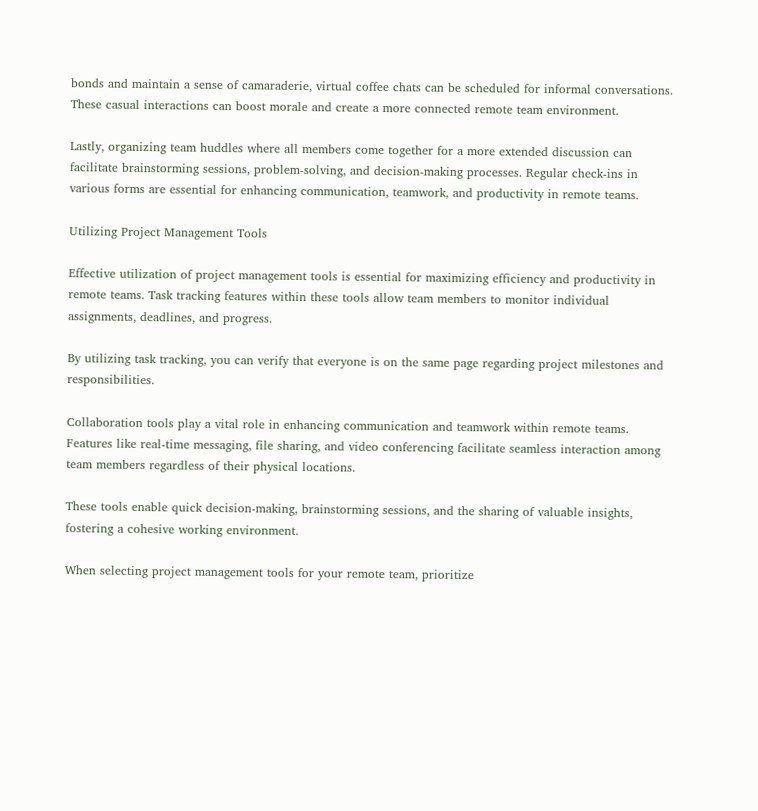bonds and maintain a sense of camaraderie, virtual coffee chats can be scheduled for informal conversations. These casual interactions can boost morale and create a more connected remote team environment.

Lastly, organizing team huddles where all members come together for a more extended discussion can facilitate brainstorming sessions, problem-solving, and decision-making processes. Regular check-ins in various forms are essential for enhancing communication, teamwork, and productivity in remote teams.

Utilizing Project Management Tools

Effective utilization of project management tools is essential for maximizing efficiency and productivity in remote teams. Task tracking features within these tools allow team members to monitor individual assignments, deadlines, and progress.

By utilizing task tracking, you can verify that everyone is on the same page regarding project milestones and responsibilities.

Collaboration tools play a vital role in enhancing communication and teamwork within remote teams. Features like real-time messaging, file sharing, and video conferencing facilitate seamless interaction among team members regardless of their physical locations.

These tools enable quick decision-making, brainstorming sessions, and the sharing of valuable insights, fostering a cohesive working environment.

When selecting project management tools for your remote team, prioritize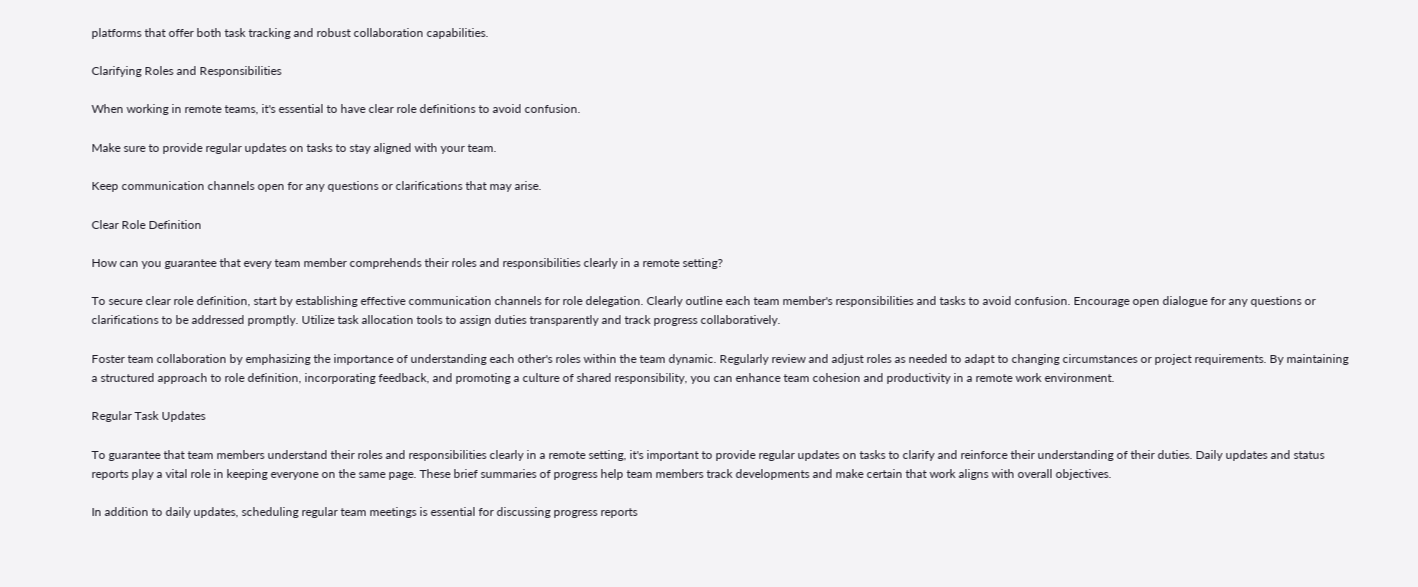platforms that offer both task tracking and robust collaboration capabilities.

Clarifying Roles and Responsibilities

When working in remote teams, it's essential to have clear role definitions to avoid confusion.

Make sure to provide regular updates on tasks to stay aligned with your team.

Keep communication channels open for any questions or clarifications that may arise.

Clear Role Definition

How can you guarantee that every team member comprehends their roles and responsibilities clearly in a remote setting?

To secure clear role definition, start by establishing effective communication channels for role delegation. Clearly outline each team member's responsibilities and tasks to avoid confusion. Encourage open dialogue for any questions or clarifications to be addressed promptly. Utilize task allocation tools to assign duties transparently and track progress collaboratively.

Foster team collaboration by emphasizing the importance of understanding each other's roles within the team dynamic. Regularly review and adjust roles as needed to adapt to changing circumstances or project requirements. By maintaining a structured approach to role definition, incorporating feedback, and promoting a culture of shared responsibility, you can enhance team cohesion and productivity in a remote work environment.

Regular Task Updates

To guarantee that team members understand their roles and responsibilities clearly in a remote setting, it's important to provide regular updates on tasks to clarify and reinforce their understanding of their duties. Daily updates and status reports play a vital role in keeping everyone on the same page. These brief summaries of progress help team members track developments and make certain that work aligns with overall objectives.

In addition to daily updates, scheduling regular team meetings is essential for discussing progress reports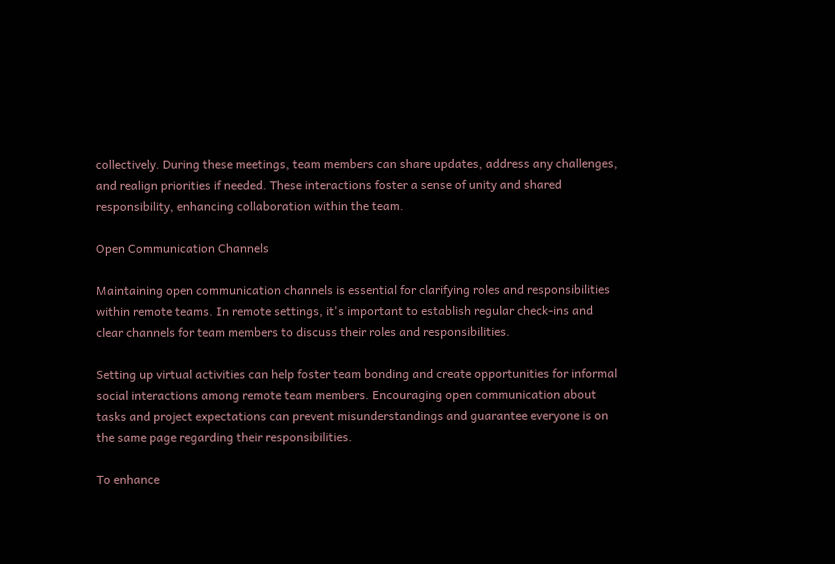collectively. During these meetings, team members can share updates, address any challenges, and realign priorities if needed. These interactions foster a sense of unity and shared responsibility, enhancing collaboration within the team.

Open Communication Channels

Maintaining open communication channels is essential for clarifying roles and responsibilities within remote teams. In remote settings, it's important to establish regular check-ins and clear channels for team members to discuss their roles and responsibilities.

Setting up virtual activities can help foster team bonding and create opportunities for informal social interactions among remote team members. Encouraging open communication about tasks and project expectations can prevent misunderstandings and guarantee everyone is on the same page regarding their responsibilities.

To enhance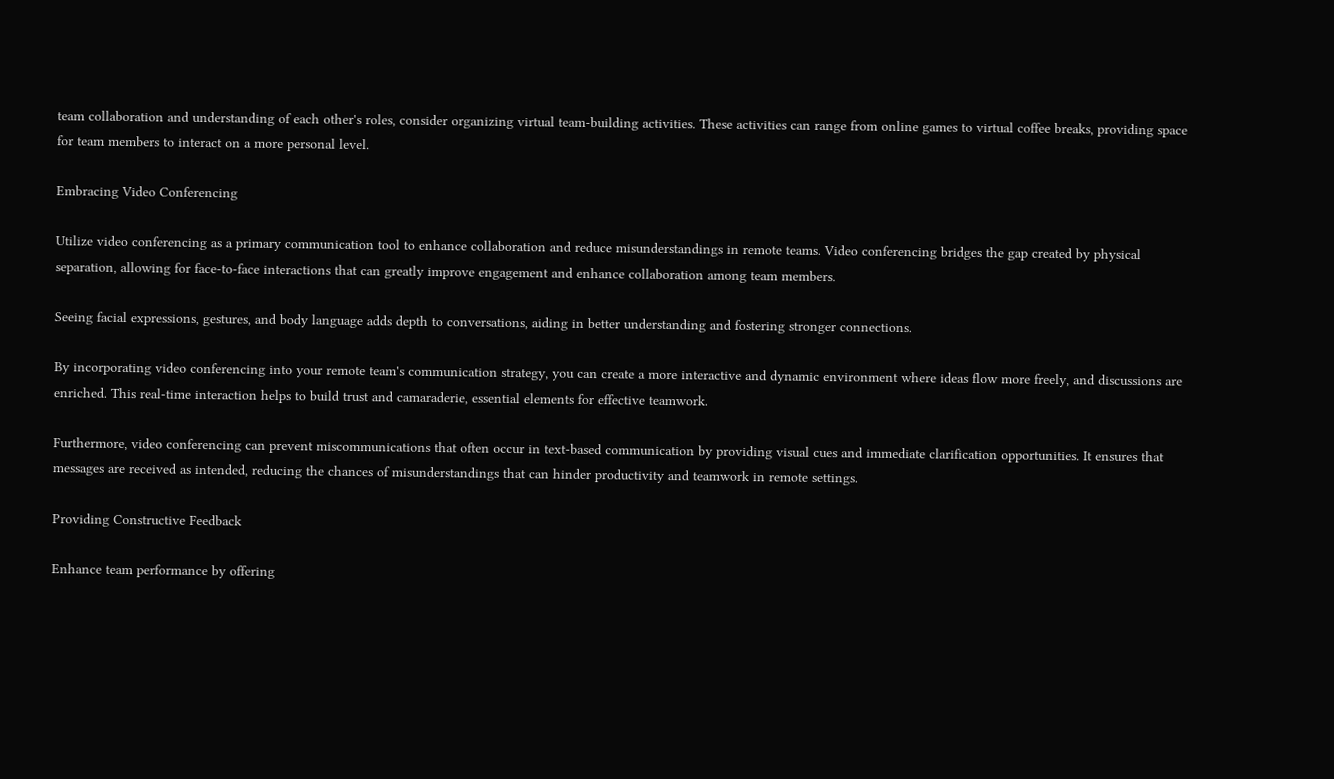team collaboration and understanding of each other's roles, consider organizing virtual team-building activities. These activities can range from online games to virtual coffee breaks, providing space for team members to interact on a more personal level.

Embracing Video Conferencing

Utilize video conferencing as a primary communication tool to enhance collaboration and reduce misunderstandings in remote teams. Video conferencing bridges the gap created by physical separation, allowing for face-to-face interactions that can greatly improve engagement and enhance collaboration among team members.

Seeing facial expressions, gestures, and body language adds depth to conversations, aiding in better understanding and fostering stronger connections.

By incorporating video conferencing into your remote team's communication strategy, you can create a more interactive and dynamic environment where ideas flow more freely, and discussions are enriched. This real-time interaction helps to build trust and camaraderie, essential elements for effective teamwork.

Furthermore, video conferencing can prevent miscommunications that often occur in text-based communication by providing visual cues and immediate clarification opportunities. It ensures that messages are received as intended, reducing the chances of misunderstandings that can hinder productivity and teamwork in remote settings.

Providing Constructive Feedback

Enhance team performance by offering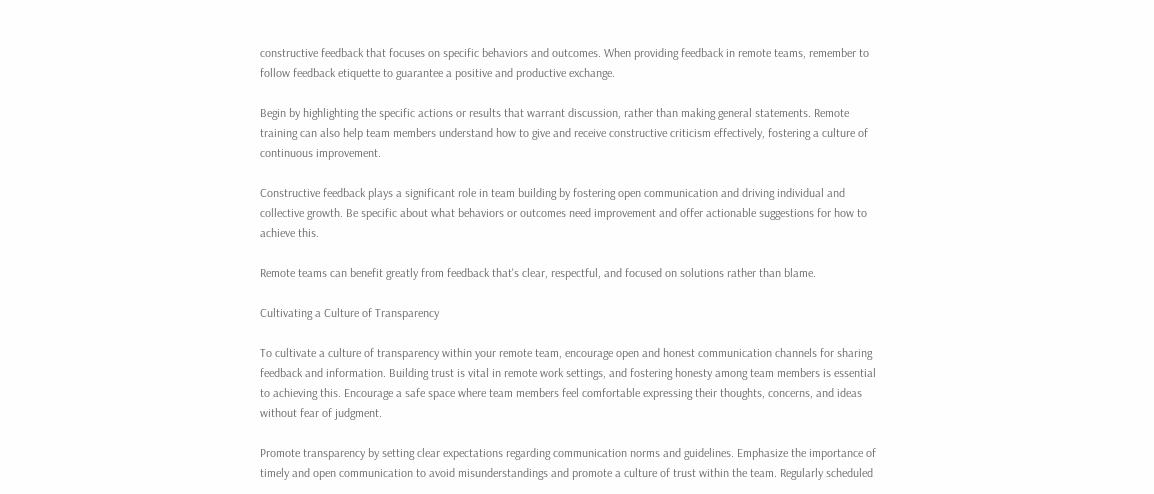constructive feedback that focuses on specific behaviors and outcomes. When providing feedback in remote teams, remember to follow feedback etiquette to guarantee a positive and productive exchange.

Begin by highlighting the specific actions or results that warrant discussion, rather than making general statements. Remote training can also help team members understand how to give and receive constructive criticism effectively, fostering a culture of continuous improvement.

Constructive feedback plays a significant role in team building by fostering open communication and driving individual and collective growth. Be specific about what behaviors or outcomes need improvement and offer actionable suggestions for how to achieve this.

Remote teams can benefit greatly from feedback that's clear, respectful, and focused on solutions rather than blame.

Cultivating a Culture of Transparency

To cultivate a culture of transparency within your remote team, encourage open and honest communication channels for sharing feedback and information. Building trust is vital in remote work settings, and fostering honesty among team members is essential to achieving this. Encourage a safe space where team members feel comfortable expressing their thoughts, concerns, and ideas without fear of judgment.

Promote transparency by setting clear expectations regarding communication norms and guidelines. Emphasize the importance of timely and open communication to avoid misunderstandings and promote a culture of trust within the team. Regularly scheduled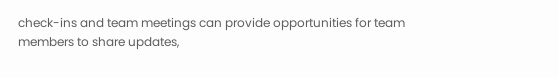check-ins and team meetings can provide opportunities for team members to share updates,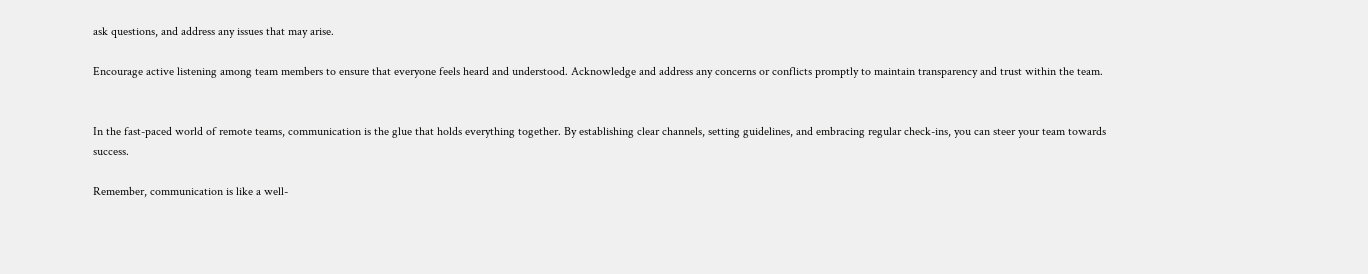ask questions, and address any issues that may arise.

Encourage active listening among team members to ensure that everyone feels heard and understood. Acknowledge and address any concerns or conflicts promptly to maintain transparency and trust within the team.


In the fast-paced world of remote teams, communication is the glue that holds everything together. By establishing clear channels, setting guidelines, and embracing regular check-ins, you can steer your team towards success.

Remember, communication is like a well-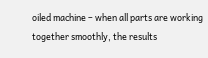oiled machine – when all parts are working together smoothly, the results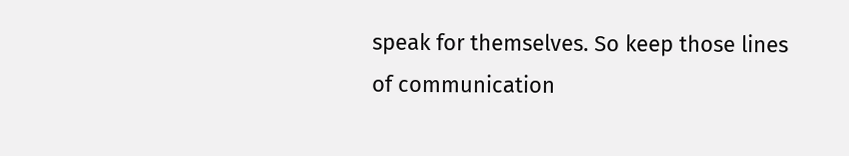speak for themselves. So keep those lines of communication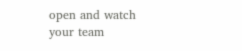open and watch your team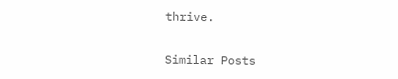thrive.

Similar Posts